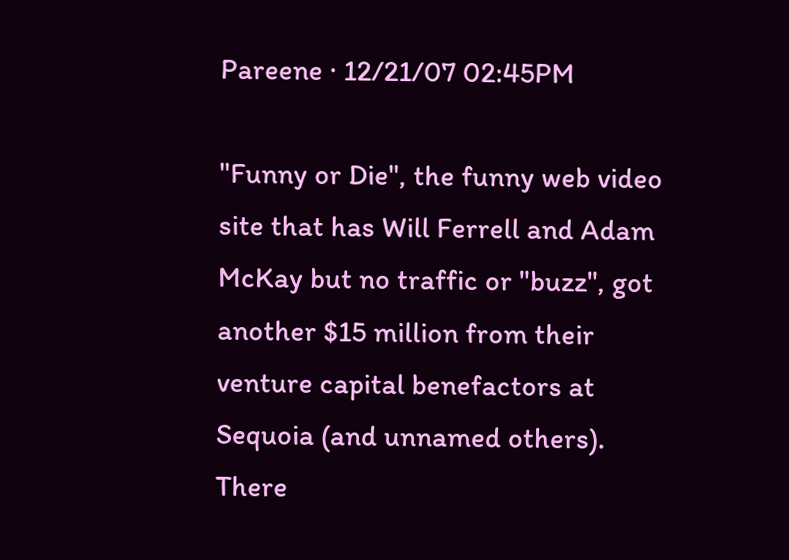Pareene · 12/21/07 02:45PM

"Funny or Die", the funny web video site that has Will Ferrell and Adam McKay but no traffic or "buzz", got another $15 million from their venture capital benefactors at Sequoia (and unnamed others). There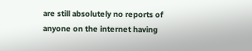are still absolutely no reports of anyone on the internet having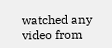watched any video from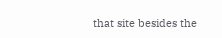that site besides the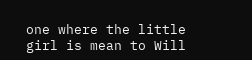one where the little girl is mean to Will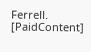Ferrell. [PaidContent]